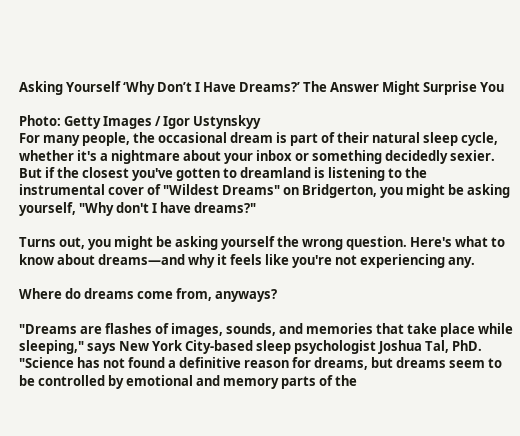Asking Yourself ‘Why Don’t I Have Dreams?’ The Answer Might Surprise You

Photo: Getty Images / Igor Ustynskyy
For many people, the occasional dream is part of their natural sleep cycle, whether it's a nightmare about your inbox or something decidedly sexier. But if the closest you've gotten to dreamland is listening to the instrumental cover of "Wildest Dreams" on Bridgerton, you might be asking yourself, "Why don't I have dreams?"

Turns out, you might be asking yourself the wrong question. Here's what to know about dreams—and why it feels like you're not experiencing any.

Where do dreams come from, anyways?

"Dreams are flashes of images, sounds, and memories that take place while sleeping," says New York City-based sleep psychologist Joshua Tal, PhD. "Science has not found a definitive reason for dreams, but dreams seem to be controlled by emotional and memory parts of the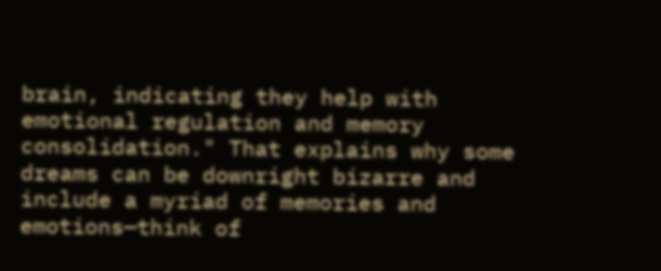brain, indicating they help with emotional regulation and memory consolidation." That explains why some dreams can be downright bizarre and include a myriad of memories and emotions—think of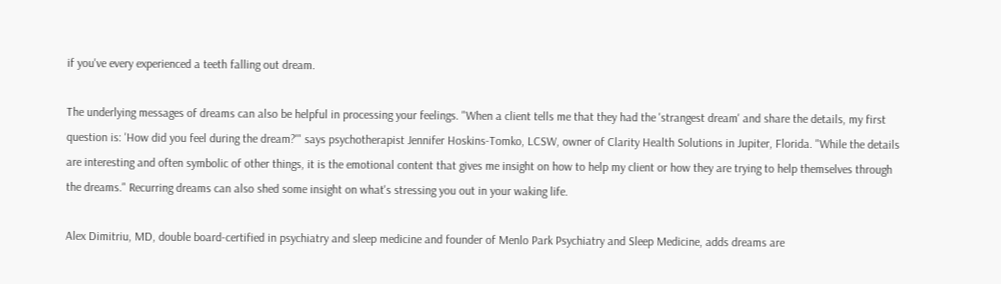if you've every experienced a teeth falling out dream.

The underlying messages of dreams can also be helpful in processing your feelings. "When a client tells me that they had the 'strangest dream' and share the details, my first question is: 'How did you feel during the dream?'" says psychotherapist Jennifer Hoskins-Tomko, LCSW, owner of Clarity Health Solutions in Jupiter, Florida. "While the details are interesting and often symbolic of other things, it is the emotional content that gives me insight on how to help my client or how they are trying to help themselves through the dreams." Recurring dreams can also shed some insight on what's stressing you out in your waking life.

Alex Dimitriu, MD, double board-certified in psychiatry and sleep medicine and founder of Menlo Park Psychiatry and Sleep Medicine, adds dreams are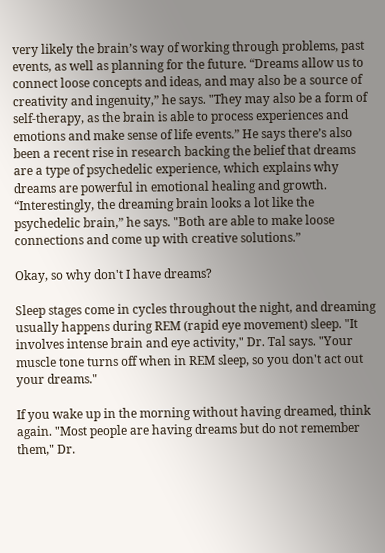very likely the brain’s way of working through problems, past events, as well as planning for the future. “Dreams allow us to connect loose concepts and ideas, and may also be a source of creativity and ingenuity,” he says. "They may also be a form of self-therapy, as the brain is able to process experiences and emotions and make sense of life events.” He says there’s also been a recent rise in research backing the belief that dreams are a type of psychedelic experience, which explains why dreams are powerful in emotional healing and growth. “Interestingly, the dreaming brain looks a lot like the psychedelic brain,” he says. "Both are able to make loose connections and come up with creative solutions.”

Okay, so why don't I have dreams?

Sleep stages come in cycles throughout the night, and dreaming usually happens during REM (rapid eye movement) sleep. "It involves intense brain and eye activity," Dr. Tal says. "Your muscle tone turns off when in REM sleep, so you don't act out your dreams."

If you wake up in the morning without having dreamed, think again. "Most people are having dreams but do not remember them," Dr.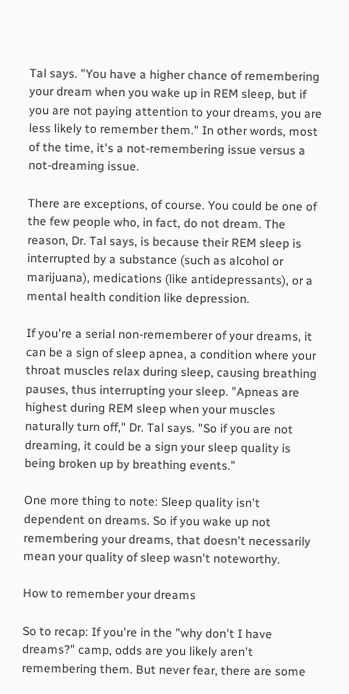Tal says. "You have a higher chance of remembering your dream when you wake up in REM sleep, but if you are not paying attention to your dreams, you are less likely to remember them." In other words, most of the time, it's a not-remembering issue versus a not-dreaming issue.

There are exceptions, of course. You could be one of the few people who, in fact, do not dream. The reason, Dr. Tal says, is because their REM sleep is interrupted by a substance (such as alcohol or marijuana), medications (like antidepressants), or a mental health condition like depression.

If you're a serial non-rememberer of your dreams, it can be a sign of sleep apnea, a condition where your throat muscles relax during sleep, causing breathing pauses, thus interrupting your sleep. "Apneas are highest during REM sleep when your muscles naturally turn off," Dr. Tal says. "So if you are not dreaming, it could be a sign your sleep quality is being broken up by breathing events."

One more thing to note: Sleep quality isn't dependent on dreams. So if you wake up not remembering your dreams, that doesn't necessarily mean your quality of sleep wasn't noteworthy.

How to remember your dreams

So to recap: If you're in the "why don't I have dreams?" camp, odds are you likely aren't remembering them. But never fear, there are some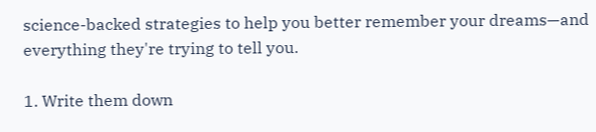science-backed strategies to help you better remember your dreams—and everything they're trying to tell you.

1. Write them down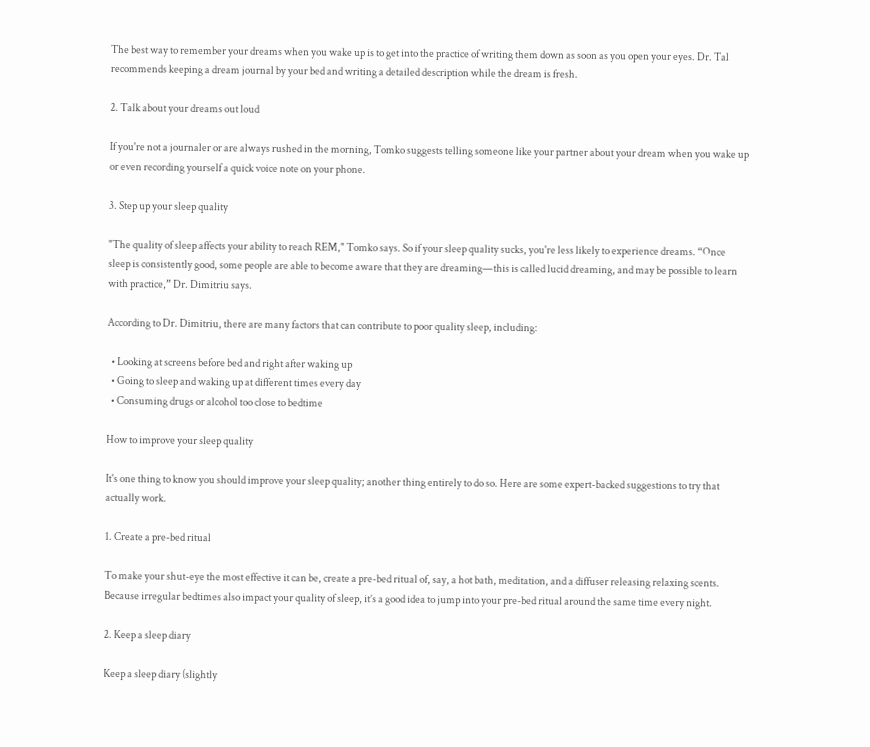The best way to remember your dreams when you wake up is to get into the practice of writing them down as soon as you open your eyes. Dr. Tal recommends keeping a dream journal by your bed and writing a detailed description while the dream is fresh.

2. Talk about your dreams out loud

If you're not a journaler or are always rushed in the morning, Tomko suggests telling someone like your partner about your dream when you wake up or even recording yourself a quick voice note on your phone.

3. Step up your sleep quality

"The quality of sleep affects your ability to reach REM," Tomko says. So if your sleep quality sucks, you're less likely to experience dreams. “Once sleep is consistently good, some people are able to become aware that they are dreaming—this is called lucid dreaming, and may be possible to learn with practice,” Dr. Dimitriu says.

According to Dr. Dimitriu, there are many factors that can contribute to poor quality sleep, including:

  • Looking at screens before bed and right after waking up
  • Going to sleep and waking up at different times every day
  • Consuming drugs or alcohol too close to bedtime

How to improve your sleep quality

It's one thing to know you should improve your sleep quality; another thing entirely to do so. Here are some expert-backed suggestions to try that actually work.

1. Create a pre-bed ritual

To make your shut-eye the most effective it can be, create a pre-bed ritual of, say, a hot bath, meditation, and a diffuser releasing relaxing scents. Because irregular bedtimes also impact your quality of sleep, it’s a good idea to jump into your pre-bed ritual around the same time every night.

2. Keep a sleep diary

Keep a sleep diary (slightly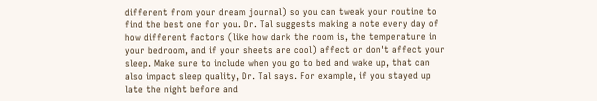different from your dream journal) so you can tweak your routine to find the best one for you. Dr. Tal suggests making a note every day of how different factors (like how dark the room is, the temperature in your bedroom, and if your sheets are cool) affect or don't affect your sleep. Make sure to include when you go to bed and wake up, that can also impact sleep quality, Dr. Tal says. For example, if you stayed up late the night before and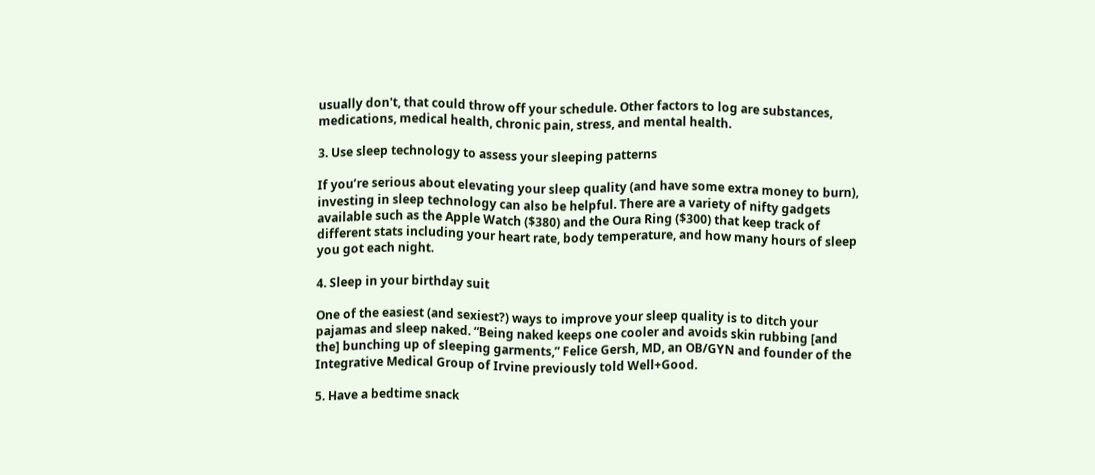usually don't, that could throw off your schedule. Other factors to log are substances, medications, medical health, chronic pain, stress, and mental health.

3. Use sleep technology to assess your sleeping patterns

If you’re serious about elevating your sleep quality (and have some extra money to burn), investing in sleep technology can also be helpful. There are a variety of nifty gadgets available such as the Apple Watch ($380) and the Oura Ring ($300) that keep track of different stats including your heart rate, body temperature, and how many hours of sleep you got each night.

4. Sleep in your birthday suit

One of the easiest (and sexiest?) ways to improve your sleep quality is to ditch your pajamas and sleep naked. “Being naked keeps one cooler and avoids skin rubbing [and the] bunching up of sleeping garments,” Felice Gersh, MD, an OB/GYN and founder of the Integrative Medical Group of Irvine previously told Well+Good.

5. Have a bedtime snack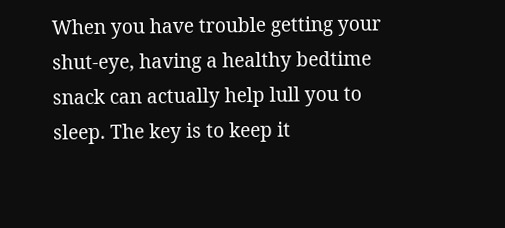When you have trouble getting your shut-eye, having a healthy bedtime snack can actually help lull you to sleep. The key is to keep it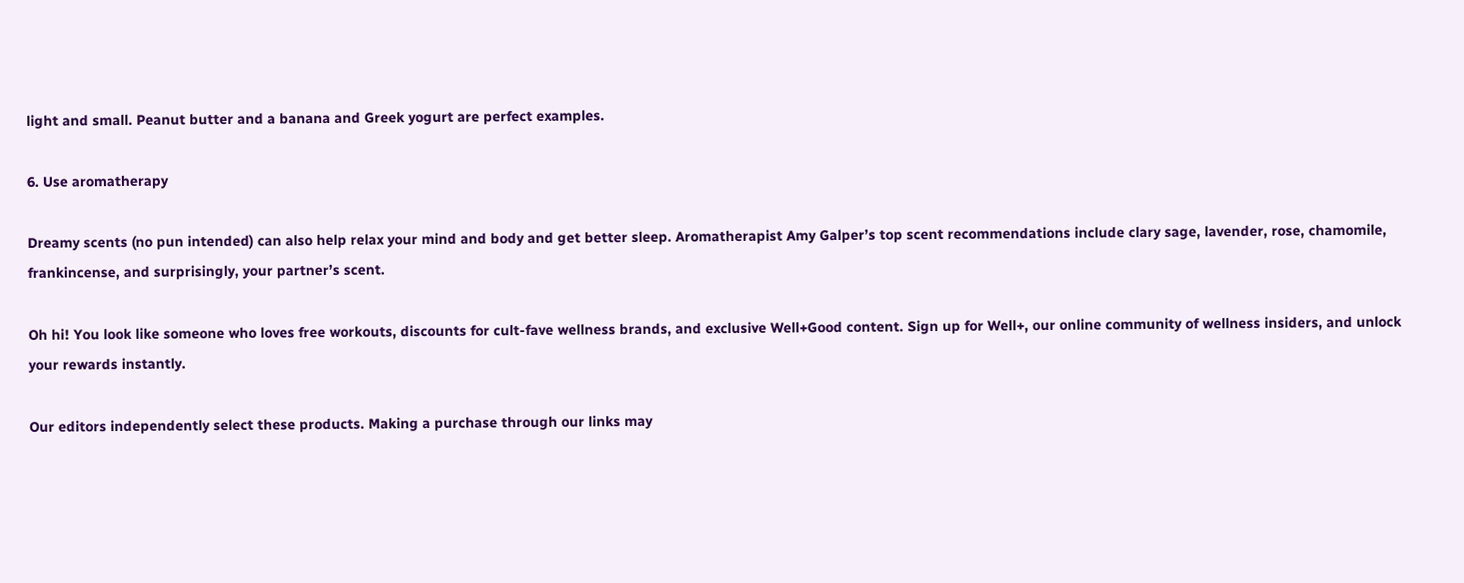light and small. Peanut butter and a banana and Greek yogurt are perfect examples.

6. Use aromatherapy

Dreamy scents (no pun intended) can also help relax your mind and body and get better sleep. Aromatherapist Amy Galper’s top scent recommendations include clary sage, lavender, rose, chamomile, frankincense, and surprisingly, your partner’s scent.

Oh hi! You look like someone who loves free workouts, discounts for cult-fave wellness brands, and exclusive Well+Good content. Sign up for Well+, our online community of wellness insiders, and unlock your rewards instantly.

Our editors independently select these products. Making a purchase through our links may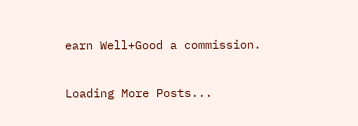earn Well+Good a commission.

Loading More Posts...